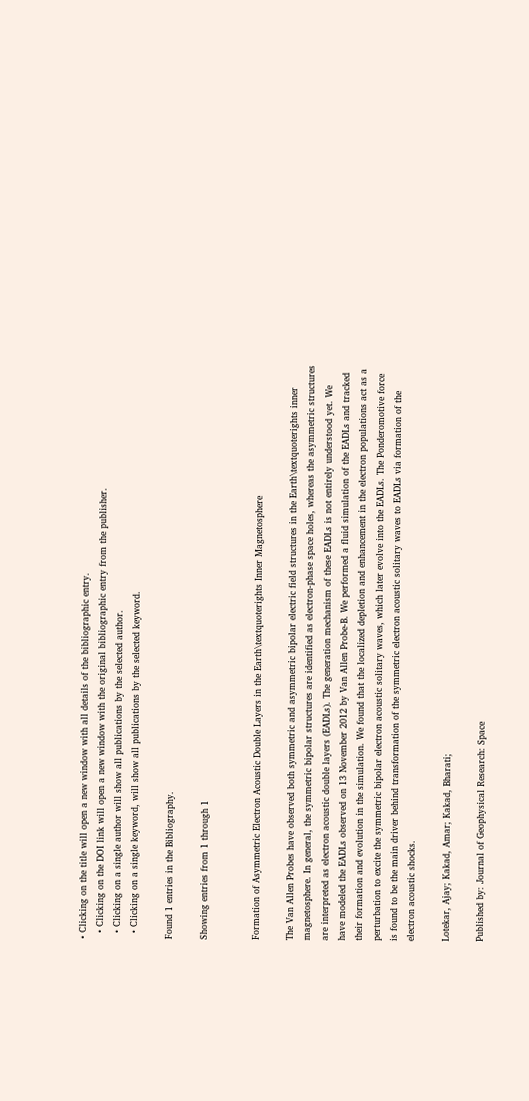• Clicking on the title will open a new window with all details of the bibliographic entry.
  • Clicking on the DOI link will open a new window with the original bibliographic entry from the publisher.
  • Clicking on a single author will show all publications by the selected author.
  • Clicking on a single keyword, will show all publications by the selected keyword.

Found 1 entries in the Bibliography.

Showing entries from 1 through 1


Formation of Asymmetric Electron Acoustic Double Layers in the Earth\textquoterights Inner Magnetosphere

The Van Allen Probes have observed both symmetric and asymmetric bipolar electric field structures in the Earth\textquoterights inner magnetosphere. In general, the symmetric bipolar structures are identified as electron-phase space holes, whereas the asymmetric structures are interpreted as electron acoustic double layers (EADLs). The generation mechanism of these EADLs is not entirely understood yet. We have modeled the EADLs observed on 13 November 2012 by Van Allen Probe-B. We performed a fluid simulation of the EADLs and tracked their formation and evolution in the simulation. We found that the localized depletion and enhancement in the electron populations act as a perturbation to excite the symmetric bipolar electron acoustic solitary waves, which later evolve into the EADLs. The Ponderomotive force is found to be the main driver behind transformation of the symmetric electron acoustic solitary waves to EADLs via formation of the electron acoustic shocks.

Lotekar, Ajay; Kakad, Amar; Kakad, Bharati;

Published by: Journal of Geophysical Research: Space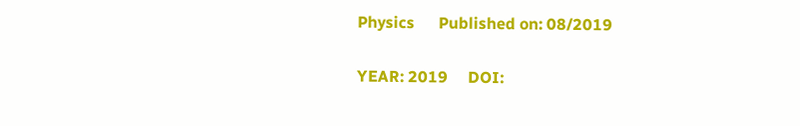Physics      Published on: 08/2019

YEAR: 2019     DOI: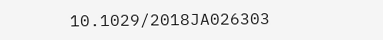10.1029/2018JA026303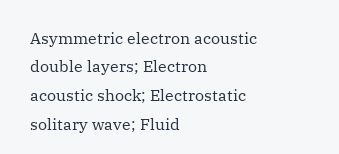Asymmetric electron acoustic double layers; Electron acoustic shock; Electrostatic solitary wave; Fluid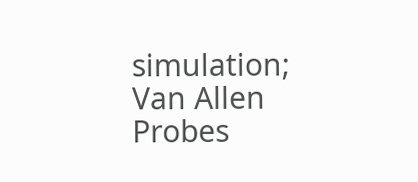simulation; Van Allen Probes